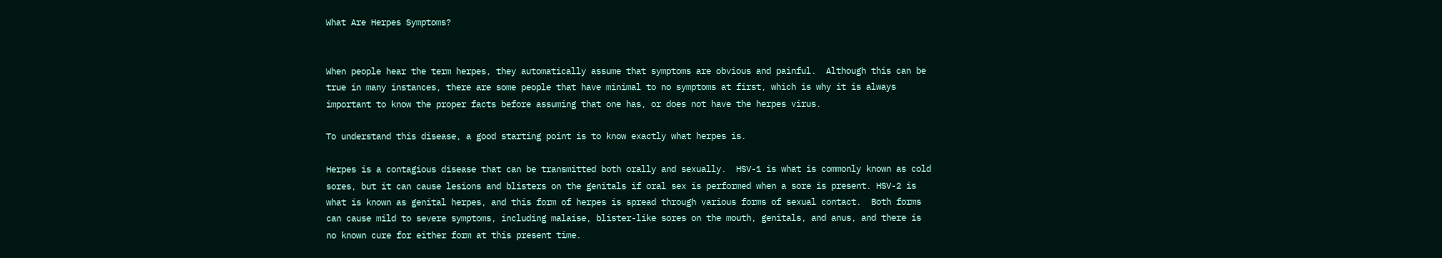What Are Herpes Symptoms?


When people hear the term herpes, they automatically assume that symptoms are obvious and painful.  Although this can be true in many instances, there are some people that have minimal to no symptoms at first, which is why it is always important to know the proper facts before assuming that one has, or does not have the herpes virus.

To understand this disease, a good starting point is to know exactly what herpes is.

Herpes is a contagious disease that can be transmitted both orally and sexually.  HSV-1 is what is commonly known as cold sores, but it can cause lesions and blisters on the genitals if oral sex is performed when a sore is present. HSV-2 is what is known as genital herpes, and this form of herpes is spread through various forms of sexual contact.  Both forms can cause mild to severe symptoms, including malaise, blister-like sores on the mouth, genitals, and anus, and there is no known cure for either form at this present time.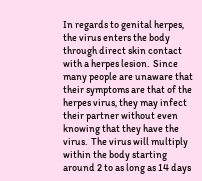In regards to genital herpes, the virus enters the body through direct skin contact with a herpes lesion.  Since many people are unaware that their symptoms are that of the herpes virus, they may infect their partner without even knowing that they have the virus.  The virus will multiply within the body starting around 2 to as long as 14 days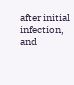after initial infection, and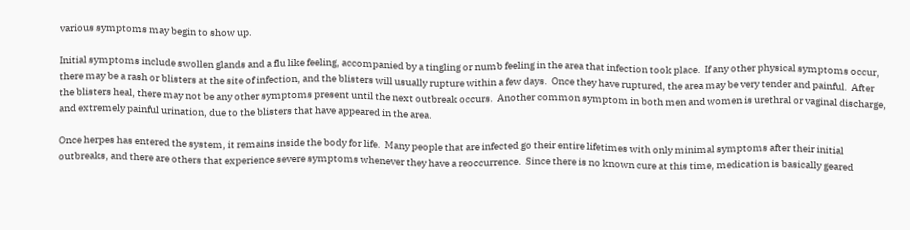various symptoms may begin to show up.

Initial symptoms include swollen glands and a flu like feeling, accompanied by a tingling or numb feeling in the area that infection took place.  If any other physical symptoms occur, there may be a rash or blisters at the site of infection, and the blisters will usually rupture within a few days.  Once they have ruptured, the area may be very tender and painful.  After the blisters heal, there may not be any other symptoms present until the next outbreak occurs.  Another common symptom in both men and women is urethral or vaginal discharge, and extremely painful urination, due to the blisters that have appeared in the area.

Once herpes has entered the system, it remains inside the body for life.  Many people that are infected go their entire lifetimes with only minimal symptoms after their initial outbreaks, and there are others that experience severe symptoms whenever they have a reoccurrence.  Since there is no known cure at this time, medication is basically geared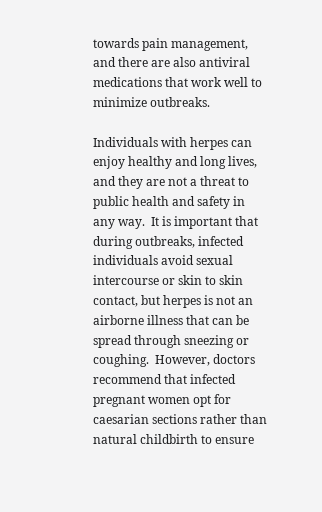towards pain management, and there are also antiviral medications that work well to minimize outbreaks.

Individuals with herpes can enjoy healthy and long lives, and they are not a threat to public health and safety in any way.  It is important that during outbreaks, infected individuals avoid sexual intercourse or skin to skin contact, but herpes is not an airborne illness that can be spread through sneezing or coughing.  However, doctors recommend that infected pregnant women opt for caesarian sections rather than natural childbirth to ensure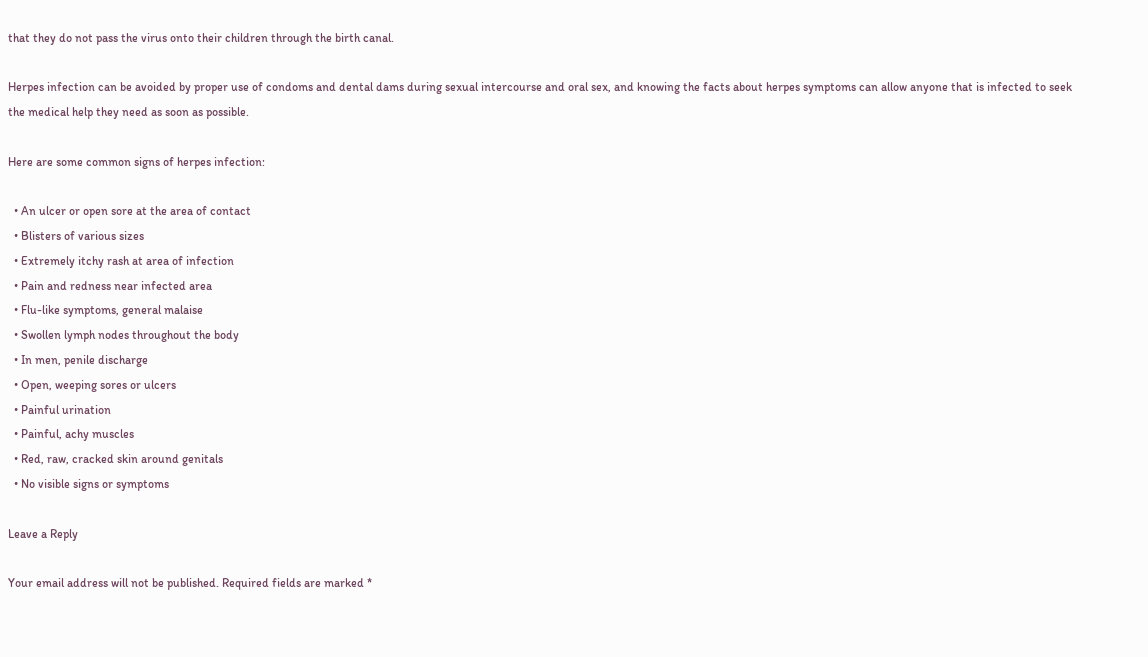that they do not pass the virus onto their children through the birth canal.

Herpes infection can be avoided by proper use of condoms and dental dams during sexual intercourse and oral sex, and knowing the facts about herpes symptoms can allow anyone that is infected to seek the medical help they need as soon as possible.

Here are some common signs of herpes infection:

  • An ulcer or open sore at the area of contact
  • Blisters of various sizes
  • Extremely itchy rash at area of infection
  • Pain and redness near infected area
  • Flu-like symptoms, general malaise
  • Swollen lymph nodes throughout the body
  • In men, penile discharge
  • Open, weeping sores or ulcers
  • Painful urination
  • Painful, achy muscles
  • Red, raw, cracked skin around genitals
  • No visible signs or symptoms

Leave a Reply

Your email address will not be published. Required fields are marked *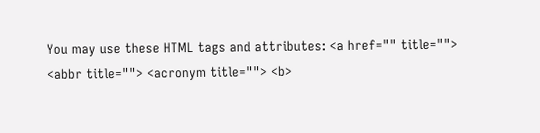You may use these HTML tags and attributes: <a href="" title=""> <abbr title=""> <acronym title=""> <b>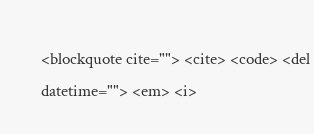<blockquote cite=""> <cite> <code> <del datetime=""> <em> <i>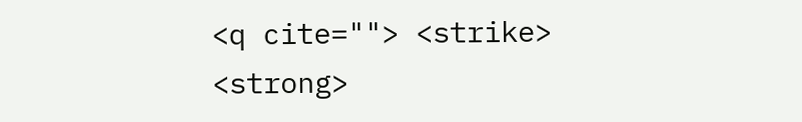<q cite=""> <strike> <strong>